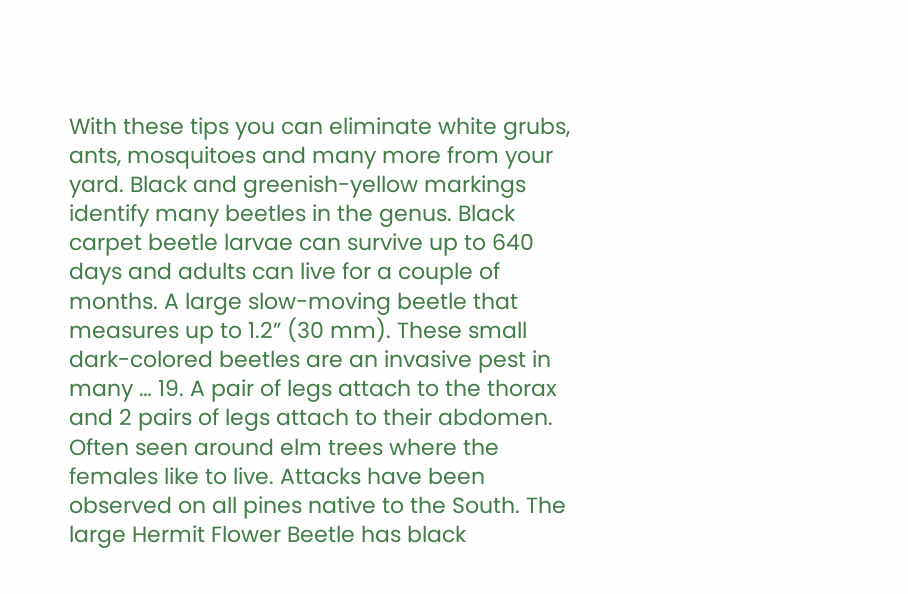With these tips you can eliminate white grubs, ants, mosquitoes and many more from your yard. Black and greenish-yellow markings identify many beetles in the genus. Black carpet beetle larvae can survive up to 640 days and adults can live for a couple of months. A large slow-moving beetle that measures up to 1.2” (30 mm). These small dark-colored beetles are an invasive pest in many … 19. A pair of legs attach to the thorax and 2 pairs of legs attach to their abdomen. Often seen around elm trees where the females like to live. Attacks have been observed on all pines native to the South. The large Hermit Flower Beetle has black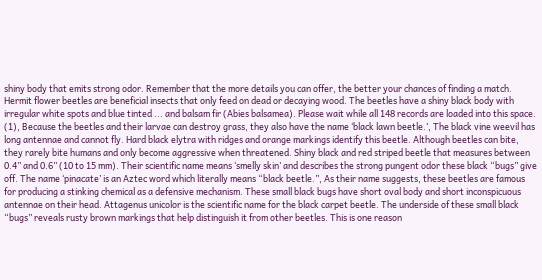shiny body that emits strong odor. Remember that the more details you can offer, the better your chances of finding a match. Hermit flower beetles are beneficial insects that only feed on dead or decaying wood. The beetles have a shiny black body with irregular white spots and blue tinted ... and balsam fir (Abies balsamea). Please wait while all 148 records are loaded into this space. (1), Because the beetles and their larvae can destroy grass, they also have the name ‘black lawn beetle.’, The black vine weevil has long antennae and cannot fly. Hard black elytra with ridges and orange markings identify this beetle. Although beetles can bite, they rarely bite humans and only become aggressive when threatened. Shiny black and red striped beetle that measures between 0.4” and 0.6” (10 to 15 mm). Their scientific name means ‘smelly skin’ and describes the strong pungent odor these black “bugs” give off. The name ‘pinacate’ is an Aztec word which literally means “black beetle.”, As their name suggests, these beetles are famous for producing a stinking chemical as a defensive mechanism. These small black bugs have short oval body and short inconspicuous antennae on their head. Attagenus unicolor is the scientific name for the black carpet beetle. The underside of these small black “bugs” reveals rusty brown markings that help distinguish it from other beetles. This is one reason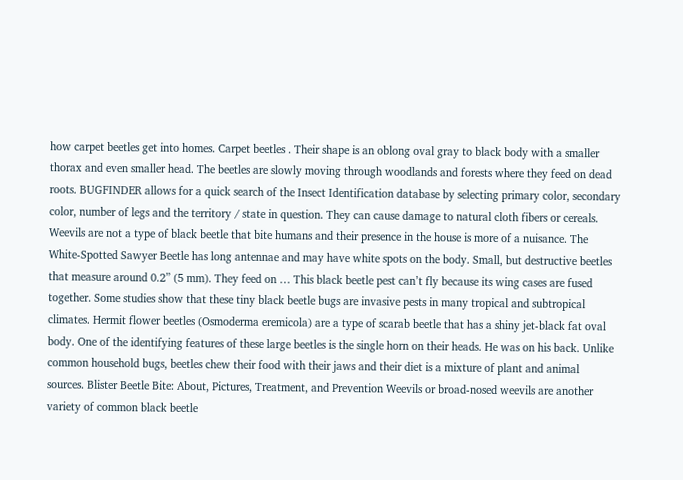how carpet beetles get into homes. Carpet beetles . Their shape is an oblong oval gray to black body with a smaller thorax and even smaller head. The beetles are slowly moving through woodlands and forests where they feed on dead roots. BUGFINDER allows for a quick search of the Insect Identification database by selecting primary color, secondary color, number of legs and the territory / state in question. They can cause damage to natural cloth fibers or cereals. Weevils are not a type of black beetle that bite humans and their presence in the house is more of a nuisance. The White-Spotted Sawyer Beetle has long antennae and may have white spots on the body. Small, but destructive beetles that measure around 0.2” (5 mm). They feed on … This black beetle pest can’t fly because its wing cases are fused together. Some studies show that these tiny black beetle bugs are invasive pests in many tropical and subtropical climates. Hermit flower beetles (Osmoderma eremicola) are a type of scarab beetle that has a shiny jet-black fat oval body. One of the identifying features of these large beetles is the single horn on their heads. He was on his back. Unlike common household bugs, beetles chew their food with their jaws and their diet is a mixture of plant and animal sources. Blister Beetle Bite: About, Pictures, Treatment, and Prevention Weevils or broad-nosed weevils are another variety of common black beetle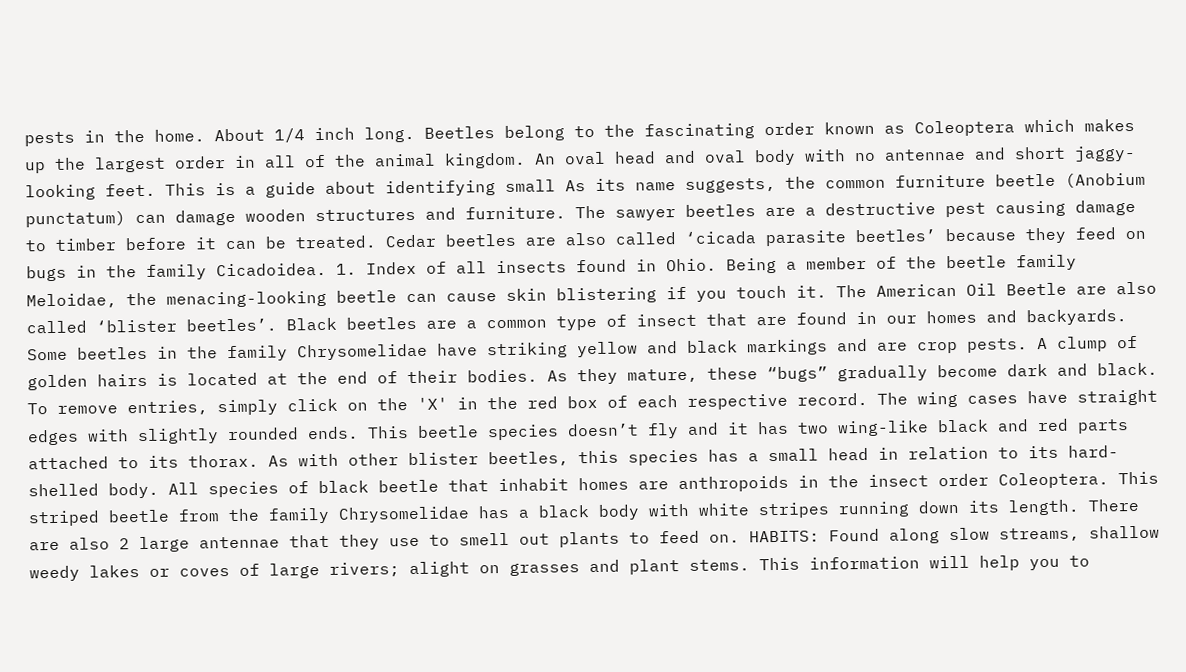pests in the home. About 1/4 inch long. Beetles belong to the fascinating order known as Coleoptera which makes up the largest order in all of the animal kingdom. An oval head and oval body with no antennae and short jaggy-looking feet. This is a guide about identifying small As its name suggests, the common furniture beetle (Anobium punctatum) can damage wooden structures and furniture. The sawyer beetles are a destructive pest causing damage to timber before it can be treated. Cedar beetles are also called ‘cicada parasite beetles’ because they feed on bugs in the family Cicadoidea. 1. Index of all insects found in Ohio. Being a member of the beetle family Meloidae, the menacing-looking beetle can cause skin blistering if you touch it. The American Oil Beetle are also called ‘blister beetles’. Black beetles are a common type of insect that are found in our homes and backyards. Some beetles in the family Chrysomelidae have striking yellow and black markings and are crop pests. A clump of golden hairs is located at the end of their bodies. As they mature, these “bugs” gradually become dark and black. To remove entries, simply click on the 'X' in the red box of each respective record. The wing cases have straight edges with slightly rounded ends. This beetle species doesn’t fly and it has two wing-like black and red parts attached to its thorax. As with other blister beetles, this species has a small head in relation to its hard-shelled body. All species of black beetle that inhabit homes are anthropoids in the insect order Coleoptera. This striped beetle from the family Chrysomelidae has a black body with white stripes running down its length. There are also 2 large antennae that they use to smell out plants to feed on. HABITS: Found along slow streams, shallow weedy lakes or coves of large rivers; alight on grasses and plant stems. This information will help you to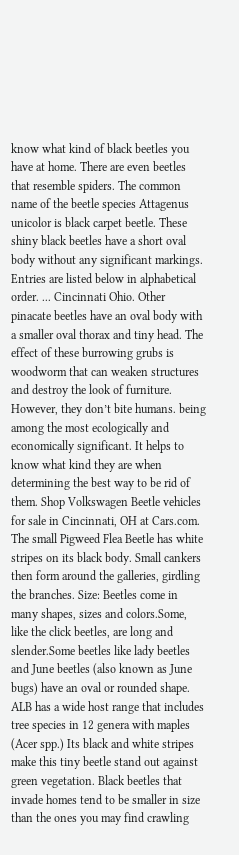know what kind of black beetles you have at home. There are even beetles that resemble spiders. The common name of the beetle species Attagenus unicolor is black carpet beetle. These shiny black beetles have a short oval body without any significant markings. Entries are listed below in alphabetical order. ... Cincinnati Ohio. Other pinacate beetles have an oval body with a smaller oval thorax and tiny head. The effect of these burrowing grubs is woodworm that can weaken structures and destroy the look of furniture. However, they don’t bite humans. being among the most ecologically and economically significant. It helps to know what kind they are when determining the best way to be rid of them. Shop Volkswagen Beetle vehicles for sale in Cincinnati, OH at Cars.com. The small Pigweed Flea Beetle has white stripes on its black body. Small cankers then form around the galleries, girdling the branches. Size: Beetles come in many shapes, sizes and colors.Some, like the click beetles, are long and slender.Some beetles like lady beetles and June beetles (also known as June bugs) have an oval or rounded shape. ALB has a wide host range that includes tree species in 12 genera with maples (Acer spp.) Its black and white stripes make this tiny beetle stand out against green vegetation. Black beetles that invade homes tend to be smaller in size than the ones you may find crawling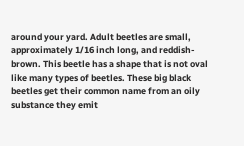around your yard. Adult beetles are small, approximately 1/16 inch long, and reddish-brown. This beetle has a shape that is not oval like many types of beetles. These big black beetles get their common name from an oily substance they emit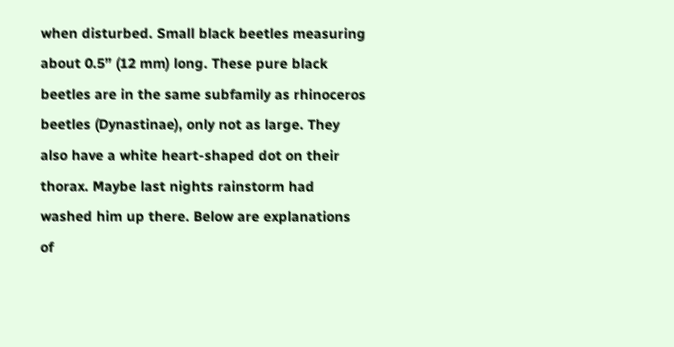when disturbed. Small black beetles measuring about 0.5” (12 mm) long. These pure black beetles are in the same subfamily as rhinoceros beetles (Dynastinae), only not as large. They also have a white heart-shaped dot on their thorax. Maybe last nights rainstorm had washed him up there. Below are explanations of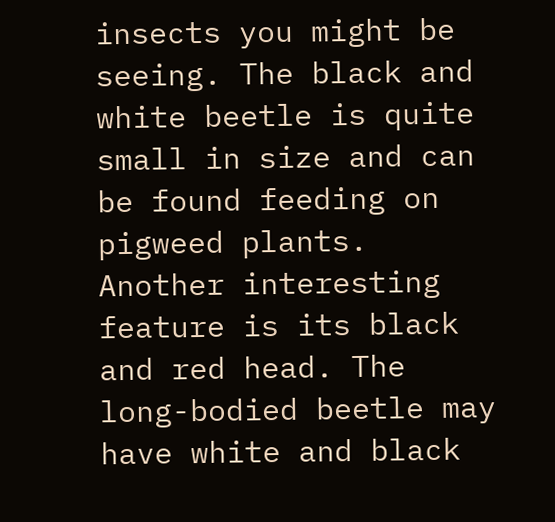insects you might be seeing. The black and white beetle is quite small in size and can be found feeding on pigweed plants. Another interesting feature is its black and red head. The long-bodied beetle may have white and black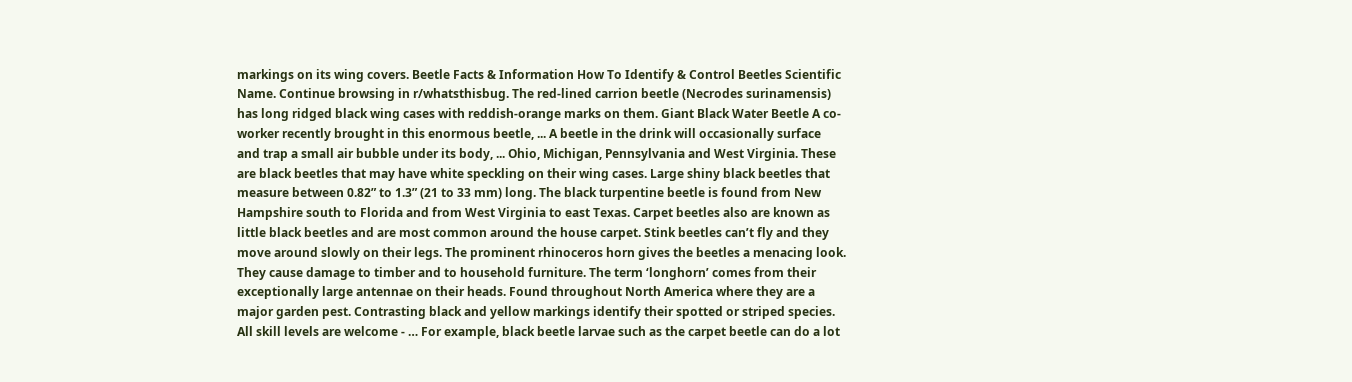markings on its wing covers. Beetle Facts & Information How To Identify & Control Beetles Scientific Name. Continue browsing in r/whatsthisbug. The red-lined carrion beetle (Necrodes surinamensis) has long ridged black wing cases with reddish-orange marks on them. Giant Black Water Beetle A co-worker recently brought in this enormous beetle, ... A beetle in the drink will occasionally surface and trap a small air bubble under its body, ... Ohio, Michigan, Pennsylvania and West Virginia. These are black beetles that may have white speckling on their wing cases. Large shiny black beetles that measure between 0.82” to 1.3” (21 to 33 mm) long. The black turpentine beetle is found from New Hampshire south to Florida and from West Virginia to east Texas. Carpet beetles also are known as little black beetles and are most common around the house carpet. Stink beetles can’t fly and they move around slowly on their legs. The prominent rhinoceros horn gives the beetles a menacing look. They cause damage to timber and to household furniture. The term ‘longhorn’ comes from their exceptionally large antennae on their heads. Found throughout North America where they are a major garden pest. Contrasting black and yellow markings identify their spotted or striped species. All skill levels are welcome - … For example, black beetle larvae such as the carpet beetle can do a lot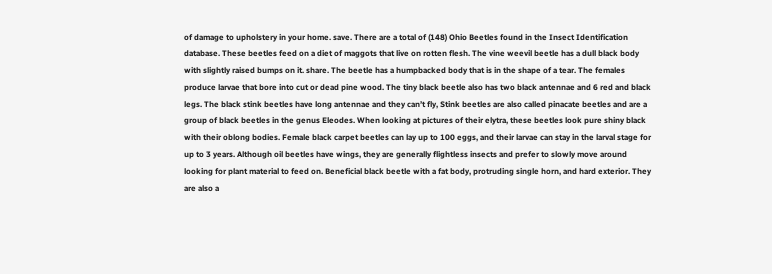of damage to upholstery in your home. save. There are a total of (148) Ohio Beetles found in the Insect Identification database. These beetles feed on a diet of maggots that live on rotten flesh. The vine weevil beetle has a dull black body with slightly raised bumps on it. share. The beetle has a humpbacked body that is in the shape of a tear. The females produce larvae that bore into cut or dead pine wood. The tiny black beetle also has two black antennae and 6 red and black legs. The black stink beetles have long antennae and they can’t fly, Stink beetles are also called pinacate beetles and are a group of black beetles in the genus Eleodes. When looking at pictures of their elytra, these beetles look pure shiny black with their oblong bodies. Female black carpet beetles can lay up to 100 eggs, and their larvae can stay in the larval stage for up to 3 years. Although oil beetles have wings, they are generally flightless insects and prefer to slowly move around looking for plant material to feed on. Beneficial black beetle with a fat body, protruding single horn, and hard exterior. They are also a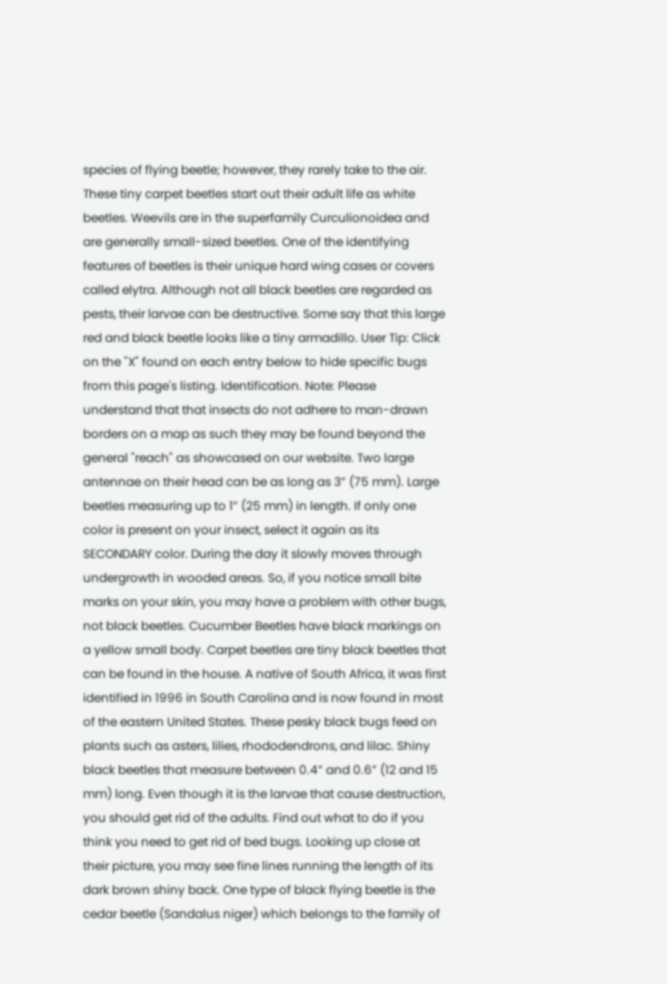species of flying beetle; however, they rarely take to the air. These tiny carpet beetles start out their adult life as white beetles. Weevils are in the superfamily Curculionoidea and are generally small-sized beetles. One of the identifying features of beetles is their unique hard wing cases or covers called elytra. Although not all black beetles are regarded as pests, their larvae can be destructive. Some say that this large red and black beetle looks like a tiny armadillo. User Tip: Click on the "X" found on each entry below to hide specific bugs from this page's listing. Identification. Note: Please understand that that insects do not adhere to man-drawn borders on a map as such they may be found beyond the general "reach" as showcased on our website. Two large antennae on their head can be as long as 3” (75 mm). Large beetles measuring up to 1” (25 mm) in length. If only one color is present on your insect, select it again as its SECONDARY color. During the day it slowly moves through undergrowth in wooded areas. So, if you notice small bite marks on your skin, you may have a problem with other bugs, not black beetles. Cucumber Beetles have black markings on a yellow small body. Carpet beetles are tiny black beetles that can be found in the house. A native of South Africa, it was first identified in 1996 in South Carolina and is now found in most of the eastern United States. These pesky black bugs feed on plants such as asters, lilies, rhododendrons, and lilac. Shiny black beetles that measure between 0.4” and 0.6” (12 and 15 mm) long. Even though it is the larvae that cause destruction, you should get rid of the adults. Find out what to do if you think you need to get rid of bed bugs. Looking up close at their picture, you may see fine lines running the length of its dark brown shiny back. One type of black flying beetle is the cedar beetle (Sandalus niger) which belongs to the family of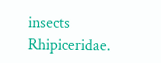insects Rhipiceridae.